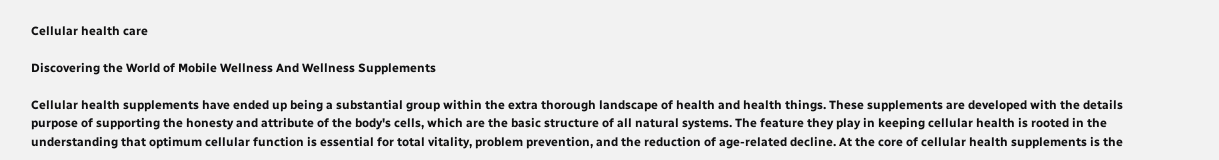Cellular health care

Discovering the World of Mobile Wellness And Wellness Supplements

Cellular health supplements have ended up being a substantial group within the extra thorough landscape of health and health things. These supplements are developed with the details purpose of supporting the honesty and attribute of the body's cells, which are the basic structure of all natural systems. The feature they play in keeping cellular health is rooted in the understanding that optimum cellular function is essential for total vitality, problem prevention, and the reduction of age-related decline. At the core of cellular health supplements is the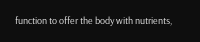function to offer the body with nutrients,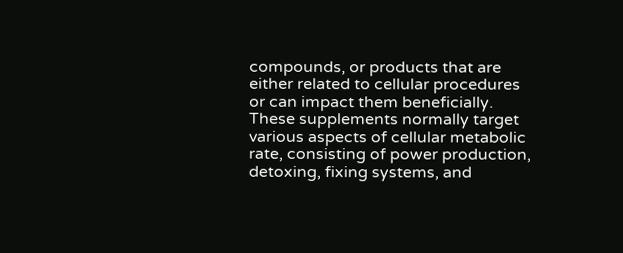compounds, or products that are either related to cellular procedures or can impact them beneficially. These supplements normally target various aspects of cellular metabolic rate, consisting of power production, detoxing, fixing systems, and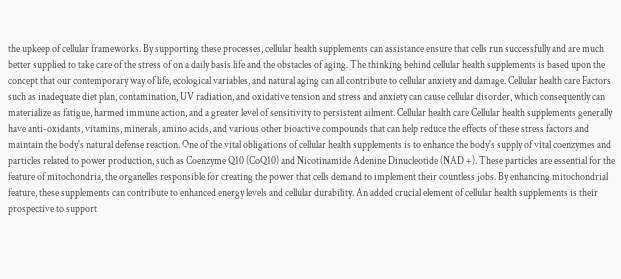the upkeep of cellular frameworks. By supporting these processes, cellular health supplements can assistance ensure that cells run successfully and are much better supplied to take care of the stress of on a daily basis life and the obstacles of aging. The thinking behind cellular health supplements is based upon the concept that our contemporary way of life, ecological variables, and natural aging can all contribute to cellular anxiety and damage. Cellular health care Factors such as inadequate diet plan, contamination, UV radiation, and oxidative tension and stress and anxiety can cause cellular disorder, which consequently can materialize as fatigue, harmed immune action, and a greater level of sensitivity to persistent ailment. Cellular health care Cellular health supplements generally have anti-oxidants, vitamins, minerals, amino acids, and various other bioactive compounds that can help reduce the effects of these stress factors and maintain the body's natural defense reaction. One of the vital obligations of cellular health supplements is to enhance the body's supply of vital coenzymes and particles related to power production, such as Coenzyme Q10 (CoQ10) and Nicotinamide Adenine Dinucleotide (NAD +). These particles are essential for the feature of mitochondria, the organelles responsible for creating the power that cells demand to implement their countless jobs. By enhancing mitochondrial feature, these supplements can contribute to enhanced energy levels and cellular durability. An added crucial element of cellular health supplements is their prospective to support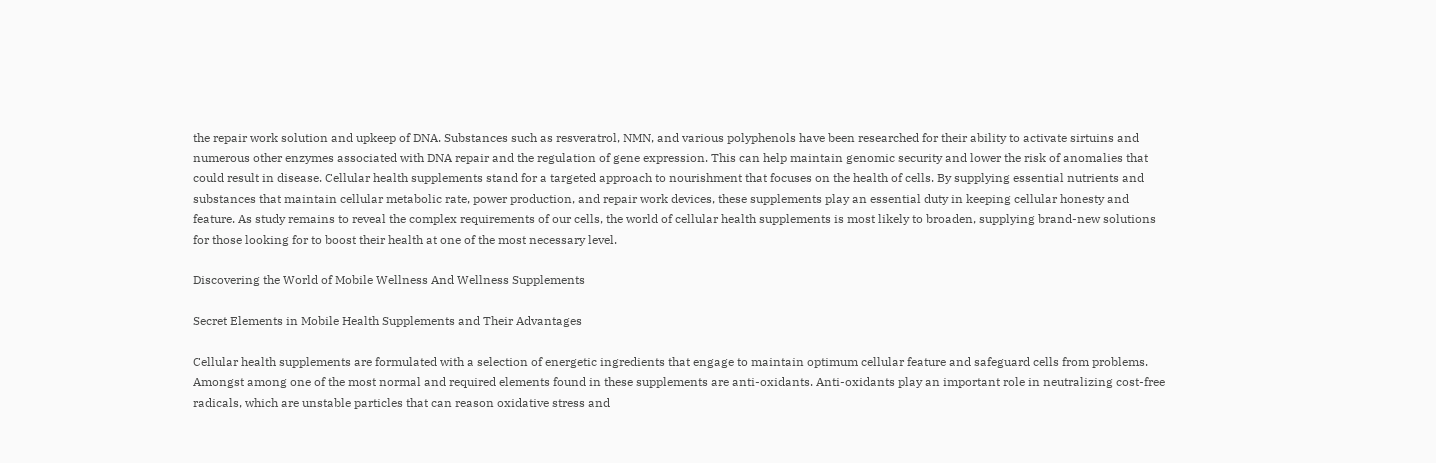the repair work solution and upkeep of DNA. Substances such as resveratrol, NMN, and various polyphenols have been researched for their ability to activate sirtuins and numerous other enzymes associated with DNA repair and the regulation of gene expression. This can help maintain genomic security and lower the risk of anomalies that could result in disease. Cellular health supplements stand for a targeted approach to nourishment that focuses on the health of cells. By supplying essential nutrients and substances that maintain cellular metabolic rate, power production, and repair work devices, these supplements play an essential duty in keeping cellular honesty and feature. As study remains to reveal the complex requirements of our cells, the world of cellular health supplements is most likely to broaden, supplying brand-new solutions for those looking for to boost their health at one of the most necessary level.

Discovering the World of Mobile Wellness And Wellness Supplements

Secret Elements in Mobile Health Supplements and Their Advantages

Cellular health supplements are formulated with a selection of energetic ingredients that engage to maintain optimum cellular feature and safeguard cells from problems. Amongst among one of the most normal and required elements found in these supplements are anti-oxidants. Anti-oxidants play an important role in neutralizing cost-free radicals, which are unstable particles that can reason oxidative stress and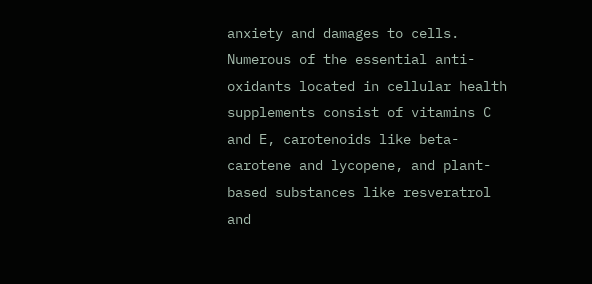anxiety and damages to cells. Numerous of the essential anti-oxidants located in cellular health supplements consist of vitamins C and E, carotenoids like beta-carotene and lycopene, and plant-based substances like resveratrol and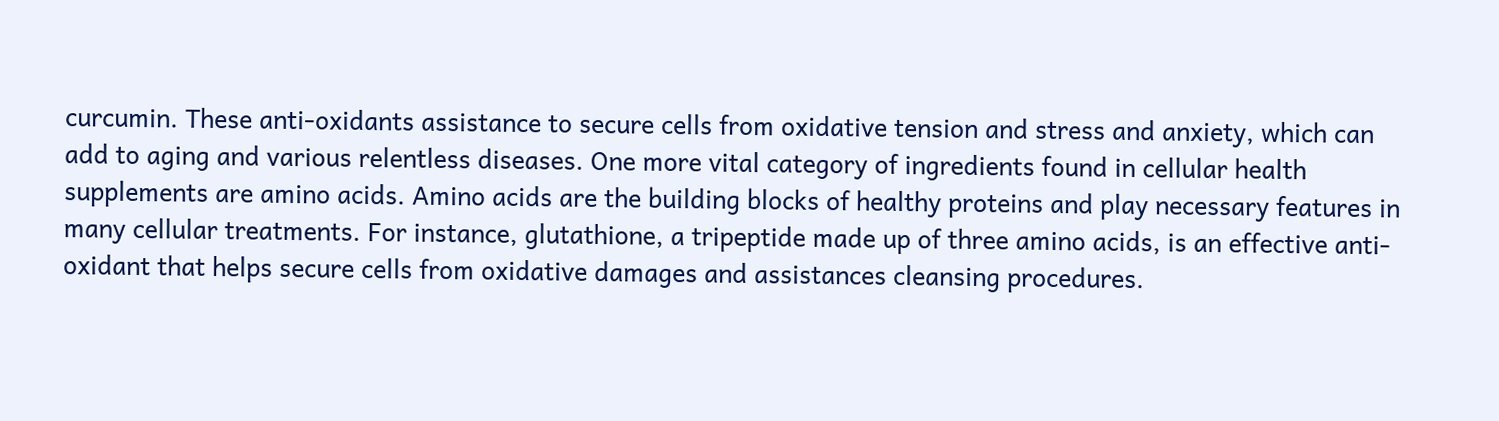curcumin. These anti-oxidants assistance to secure cells from oxidative tension and stress and anxiety, which can add to aging and various relentless diseases. One more vital category of ingredients found in cellular health supplements are amino acids. Amino acids are the building blocks of healthy proteins and play necessary features in many cellular treatments. For instance, glutathione, a tripeptide made up of three amino acids, is an effective anti-oxidant that helps secure cells from oxidative damages and assistances cleansing procedures.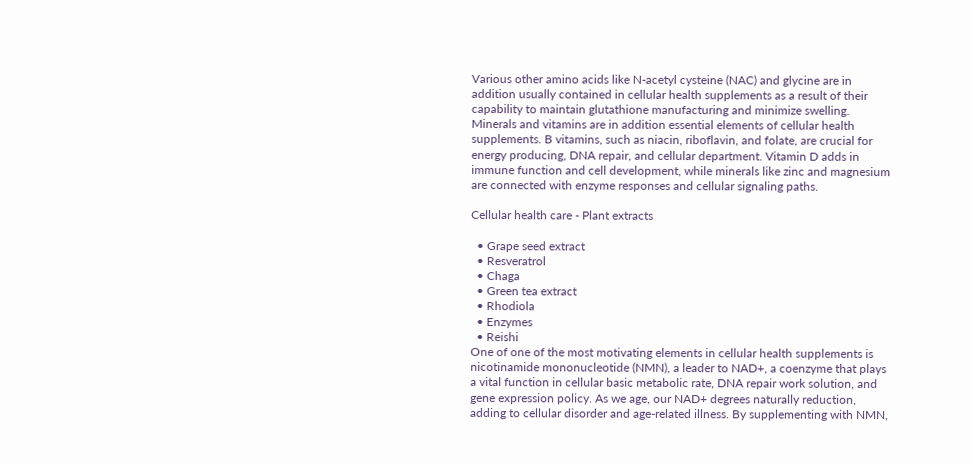Various other amino acids like N-acetyl cysteine (NAC) and glycine are in addition usually contained in cellular health supplements as a result of their capability to maintain glutathione manufacturing and minimize swelling. Minerals and vitamins are in addition essential elements of cellular health supplements. B vitamins, such as niacin, riboflavin, and folate, are crucial for energy producing, DNA repair, and cellular department. Vitamin D adds in immune function and cell development, while minerals like zinc and magnesium are connected with enzyme responses and cellular signaling paths.

Cellular health care - Plant extracts

  • Grape seed extract
  • Resveratrol
  • Chaga
  • Green tea extract
  • Rhodiola
  • Enzymes
  • Reishi
One of one of the most motivating elements in cellular health supplements is nicotinamide mononucleotide (NMN), a leader to NAD+, a coenzyme that plays a vital function in cellular basic metabolic rate, DNA repair work solution, and gene expression policy. As we age, our NAD+ degrees naturally reduction, adding to cellular disorder and age-related illness. By supplementing with NMN,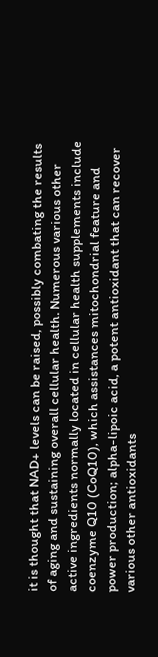it is thought that NAD+ levels can be raised, possibly combating the results of aging and sustaining overall cellular health. Numerous various other active ingredients normally located in cellular health supplements include coenzyme Q10 (CoQ10), which assistances mitochondrial feature and power production; alpha-lipoic acid, a potent antioxidant that can recover various other antioxidants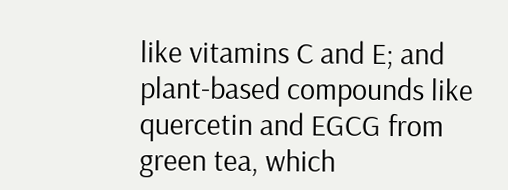like vitamins C and E; and plant-based compounds like quercetin and EGCG from green tea, which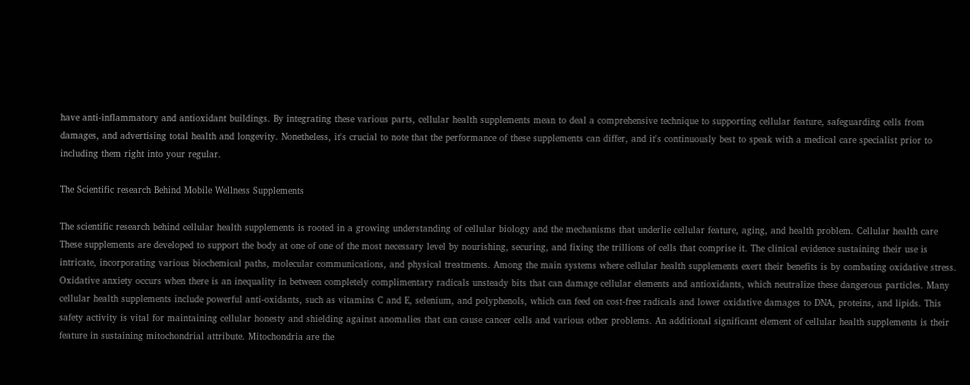have anti-inflammatory and antioxidant buildings. By integrating these various parts, cellular health supplements mean to deal a comprehensive technique to supporting cellular feature, safeguarding cells from damages, and advertising total health and longevity. Nonetheless, it's crucial to note that the performance of these supplements can differ, and it's continuously best to speak with a medical care specialist prior to including them right into your regular.

The Scientific research Behind Mobile Wellness Supplements

The scientific research behind cellular health supplements is rooted in a growing understanding of cellular biology and the mechanisms that underlie cellular feature, aging, and health problem. Cellular health care These supplements are developed to support the body at one of one of the most necessary level by nourishing, securing, and fixing the trillions of cells that comprise it. The clinical evidence sustaining their use is intricate, incorporating various biochemical paths, molecular communications, and physical treatments. Among the main systems where cellular health supplements exert their benefits is by combating oxidative stress. Oxidative anxiety occurs when there is an inequality in between completely complimentary radicals unsteady bits that can damage cellular elements and antioxidants, which neutralize these dangerous particles. Many cellular health supplements include powerful anti-oxidants, such as vitamins C and E, selenium, and polyphenols, which can feed on cost-free radicals and lower oxidative damages to DNA, proteins, and lipids. This safety activity is vital for maintaining cellular honesty and shielding against anomalies that can cause cancer cells and various other problems. An additional significant element of cellular health supplements is their feature in sustaining mitochondrial attribute. Mitochondria are the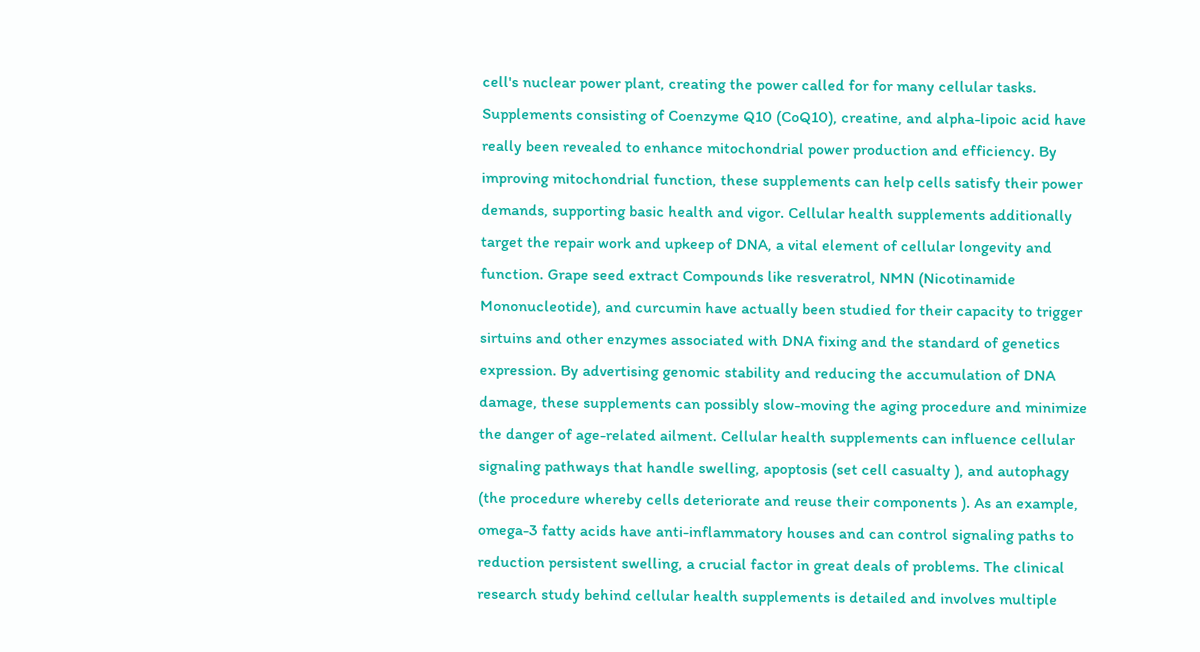cell's nuclear power plant, creating the power called for for many cellular tasks. Supplements consisting of Coenzyme Q10 (CoQ10), creatine, and alpha-lipoic acid have really been revealed to enhance mitochondrial power production and efficiency. By improving mitochondrial function, these supplements can help cells satisfy their power demands, supporting basic health and vigor. Cellular health supplements additionally target the repair work and upkeep of DNA, a vital element of cellular longevity and function. Grape seed extract Compounds like resveratrol, NMN (Nicotinamide Mononucleotide), and curcumin have actually been studied for their capacity to trigger sirtuins and other enzymes associated with DNA fixing and the standard of genetics expression. By advertising genomic stability and reducing the accumulation of DNA damage, these supplements can possibly slow-moving the aging procedure and minimize the danger of age-related ailment. Cellular health supplements can influence cellular signaling pathways that handle swelling, apoptosis (set cell casualty ), and autophagy (the procedure whereby cells deteriorate and reuse their components ). As an example, omega-3 fatty acids have anti-inflammatory houses and can control signaling paths to reduction persistent swelling, a crucial factor in great deals of problems. The clinical research study behind cellular health supplements is detailed and involves multiple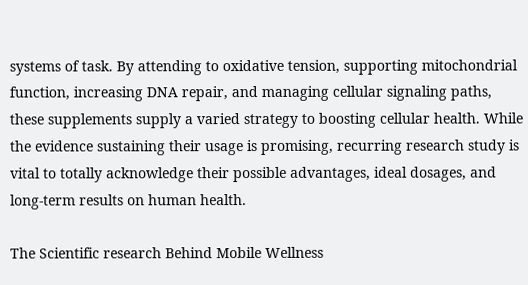systems of task. By attending to oxidative tension, supporting mitochondrial function, increasing DNA repair, and managing cellular signaling paths, these supplements supply a varied strategy to boosting cellular health. While the evidence sustaining their usage is promising, recurring research study is vital to totally acknowledge their possible advantages, ideal dosages, and long-term results on human health.

The Scientific research Behind Mobile Wellness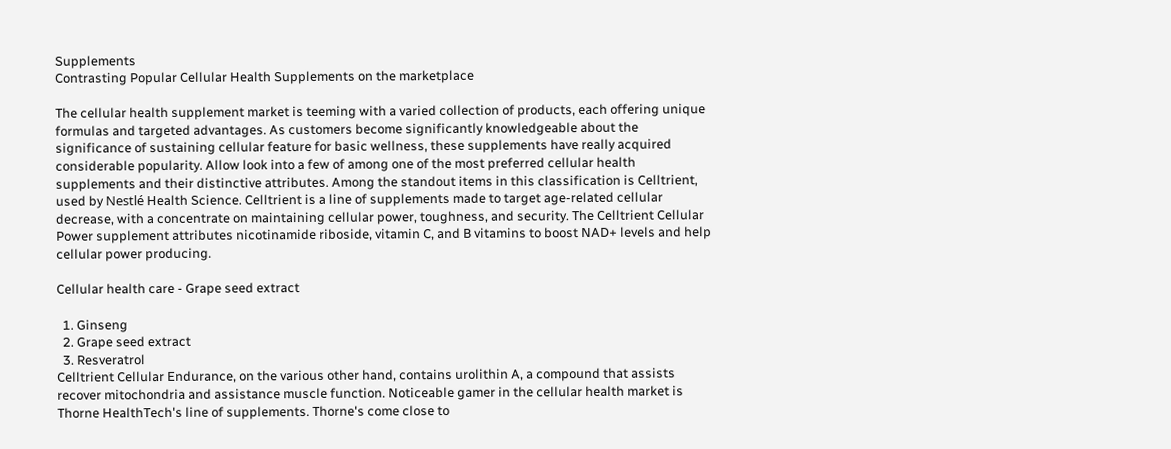Supplements
Contrasting Popular Cellular Health Supplements on the marketplace

The cellular health supplement market is teeming with a varied collection of products, each offering unique formulas and targeted advantages. As customers become significantly knowledgeable about the significance of sustaining cellular feature for basic wellness, these supplements have really acquired considerable popularity. Allow look into a few of among one of the most preferred cellular health supplements and their distinctive attributes. Among the standout items in this classification is Celltrient, used by Nestlé Health Science. Celltrient is a line of supplements made to target age-related cellular decrease, with a concentrate on maintaining cellular power, toughness, and security. The Celltrient Cellular Power supplement attributes nicotinamide riboside, vitamin C, and B vitamins to boost NAD+ levels and help cellular power producing.

Cellular health care - Grape seed extract

  1. Ginseng
  2. Grape seed extract
  3. Resveratrol
Celltrient Cellular Endurance, on the various other hand, contains urolithin A, a compound that assists recover mitochondria and assistance muscle function. Noticeable gamer in the cellular health market is Thorne HealthTech's line of supplements. Thorne's come close to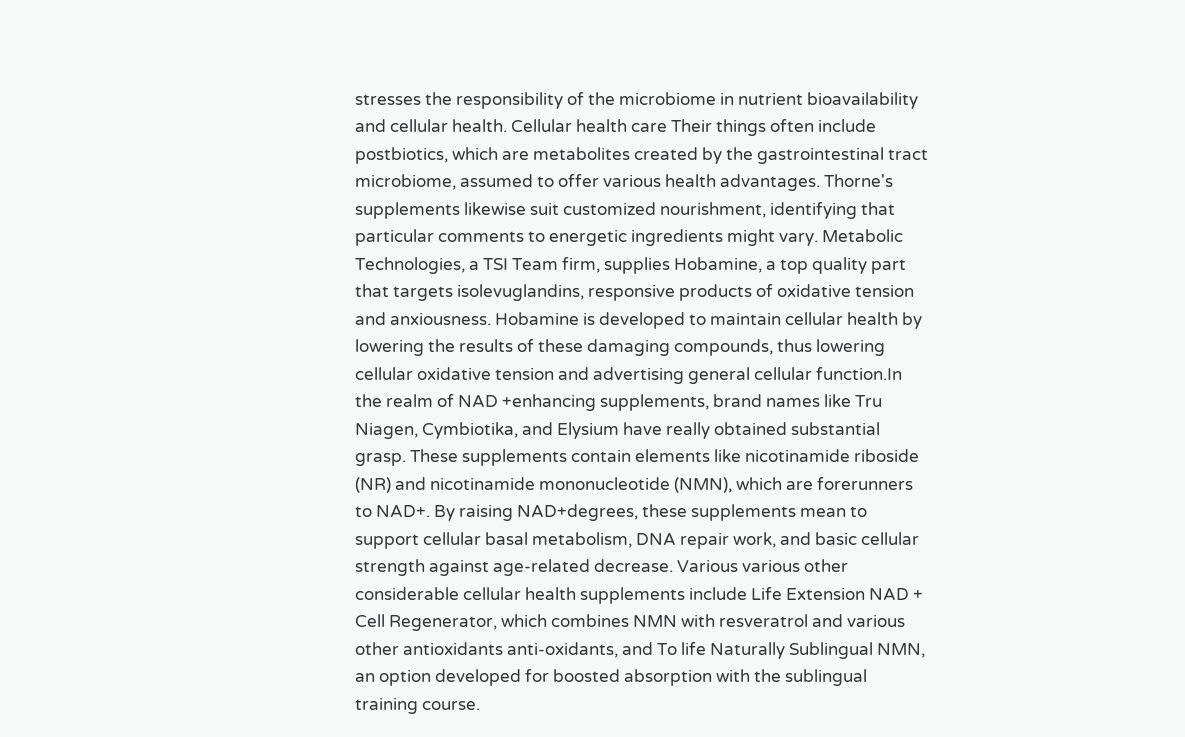stresses the responsibility of the microbiome in nutrient bioavailability and cellular health. Cellular health care Their things often include postbiotics, which are metabolites created by the gastrointestinal tract microbiome, assumed to offer various health advantages. Thorne's supplements likewise suit customized nourishment, identifying that particular comments to energetic ingredients might vary. Metabolic Technologies, a TSI Team firm, supplies Hobamine, a top quality part that targets isolevuglandins, responsive products of oxidative tension and anxiousness. Hobamine is developed to maintain cellular health by lowering the results of these damaging compounds, thus lowering cellular oxidative tension and advertising general cellular function.In the realm of NAD +enhancing supplements, brand names like Tru Niagen, Cymbiotika, and Elysium have really obtained substantial grasp. These supplements contain elements like nicotinamide riboside (NR) and nicotinamide mononucleotide (NMN), which are forerunners to NAD+. By raising NAD+degrees, these supplements mean to support cellular basal metabolism, DNA repair work, and basic cellular strength against age-related decrease. Various various other considerable cellular health supplements include Life Extension NAD + Cell Regenerator, which combines NMN with resveratrol and various other antioxidants anti-oxidants, and To life Naturally Sublingual NMN, an option developed for boosted absorption with the sublingual training course.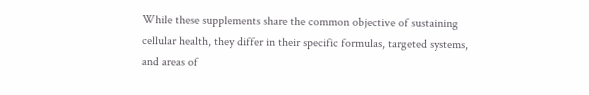While these supplements share the common objective of sustaining cellular health, they differ in their specific formulas, targeted systems, and areas of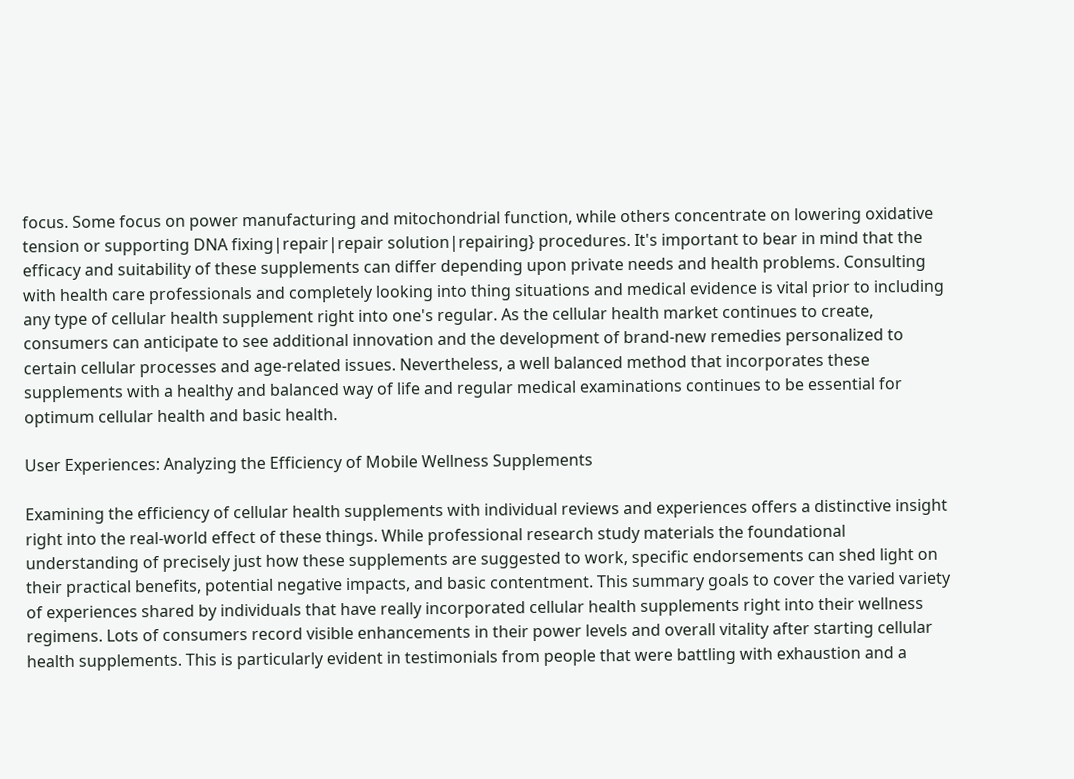focus. Some focus on power manufacturing and mitochondrial function, while others concentrate on lowering oxidative tension or supporting DNA fixing|repair|repair solution|repairing} procedures. It's important to bear in mind that the efficacy and suitability of these supplements can differ depending upon private needs and health problems. Consulting with health care professionals and completely looking into thing situations and medical evidence is vital prior to including any type of cellular health supplement right into one's regular. As the cellular health market continues to create, consumers can anticipate to see additional innovation and the development of brand-new remedies personalized to certain cellular processes and age-related issues. Nevertheless, a well balanced method that incorporates these supplements with a healthy and balanced way of life and regular medical examinations continues to be essential for optimum cellular health and basic health.

User Experiences: Analyzing the Efficiency of Mobile Wellness Supplements

Examining the efficiency of cellular health supplements with individual reviews and experiences offers a distinctive insight right into the real-world effect of these things. While professional research study materials the foundational understanding of precisely just how these supplements are suggested to work, specific endorsements can shed light on their practical benefits, potential negative impacts, and basic contentment. This summary goals to cover the varied variety of experiences shared by individuals that have really incorporated cellular health supplements right into their wellness regimens. Lots of consumers record visible enhancements in their power levels and overall vitality after starting cellular health supplements. This is particularly evident in testimonials from people that were battling with exhaustion and a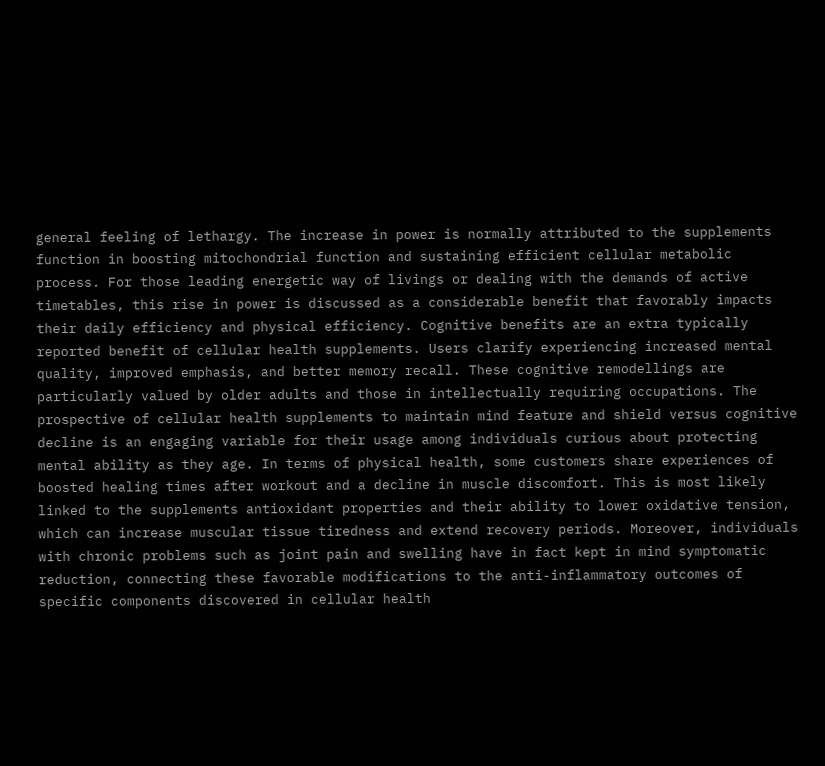general feeling of lethargy. The increase in power is normally attributed to the supplements function in boosting mitochondrial function and sustaining efficient cellular metabolic process. For those leading energetic way of livings or dealing with the demands of active timetables, this rise in power is discussed as a considerable benefit that favorably impacts their daily efficiency and physical efficiency. Cognitive benefits are an extra typically reported benefit of cellular health supplements. Users clarify experiencing increased mental quality, improved emphasis, and better memory recall. These cognitive remodellings are particularly valued by older adults and those in intellectually requiring occupations. The prospective of cellular health supplements to maintain mind feature and shield versus cognitive decline is an engaging variable for their usage among individuals curious about protecting mental ability as they age. In terms of physical health, some customers share experiences of boosted healing times after workout and a decline in muscle discomfort. This is most likely linked to the supplements antioxidant properties and their ability to lower oxidative tension, which can increase muscular tissue tiredness and extend recovery periods. Moreover, individuals with chronic problems such as joint pain and swelling have in fact kept in mind symptomatic reduction, connecting these favorable modifications to the anti-inflammatory outcomes of specific components discovered in cellular health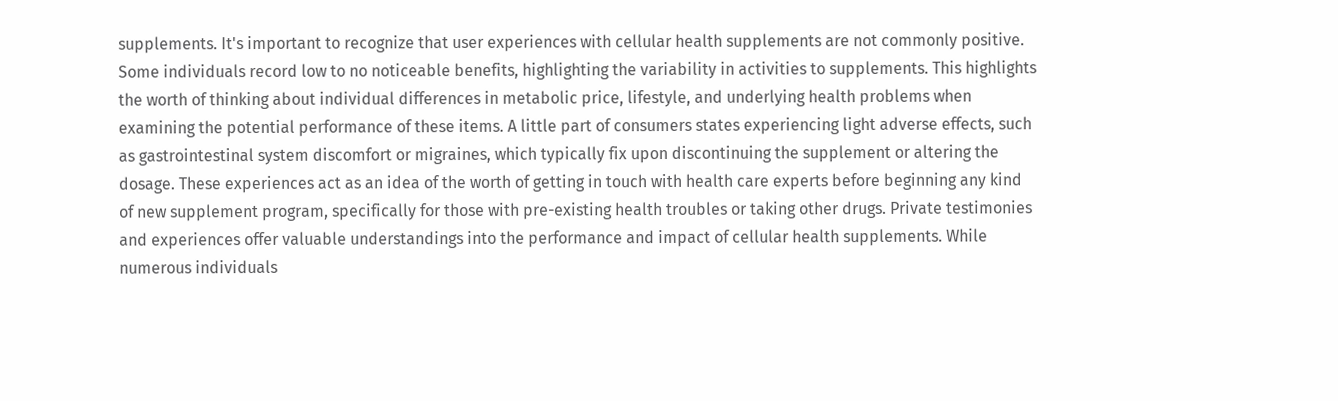supplements. It's important to recognize that user experiences with cellular health supplements are not commonly positive. Some individuals record low to no noticeable benefits, highlighting the variability in activities to supplements. This highlights the worth of thinking about individual differences in metabolic price, lifestyle, and underlying health problems when examining the potential performance of these items. A little part of consumers states experiencing light adverse effects, such as gastrointestinal system discomfort or migraines, which typically fix upon discontinuing the supplement or altering the dosage. These experiences act as an idea of the worth of getting in touch with health care experts before beginning any kind of new supplement program, specifically for those with pre-existing health troubles or taking other drugs. Private testimonies and experiences offer valuable understandings into the performance and impact of cellular health supplements. While numerous individuals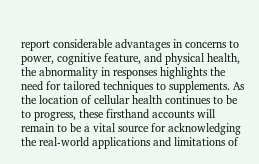report considerable advantages in concerns to power, cognitive feature, and physical health, the abnormality in responses highlights the need for tailored techniques to supplements. As the location of cellular health continues to be to progress, these firsthand accounts will remain to be a vital source for acknowledging the real-world applications and limitations of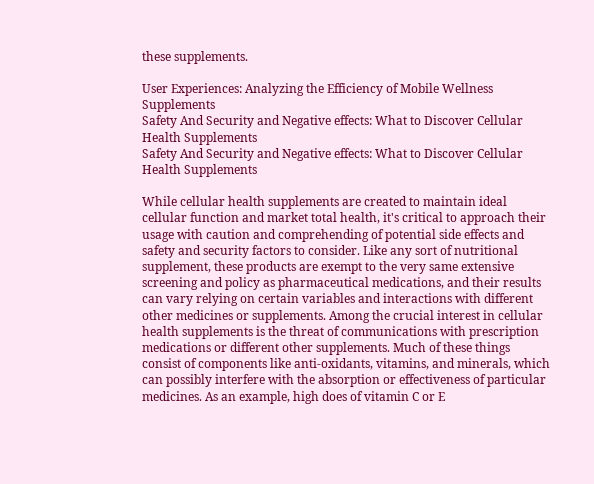these supplements.

User Experiences: Analyzing the Efficiency of Mobile Wellness Supplements
Safety And Security and Negative effects: What to Discover Cellular Health Supplements
Safety And Security and Negative effects: What to Discover Cellular Health Supplements

While cellular health supplements are created to maintain ideal cellular function and market total health, it's critical to approach their usage with caution and comprehending of potential side effects and safety and security factors to consider. Like any sort of nutritional supplement, these products are exempt to the very same extensive screening and policy as pharmaceutical medications, and their results can vary relying on certain variables and interactions with different other medicines or supplements. Among the crucial interest in cellular health supplements is the threat of communications with prescription medications or different other supplements. Much of these things consist of components like anti-oxidants, vitamins, and minerals, which can possibly interfere with the absorption or effectiveness of particular medicines. As an example, high does of vitamin C or E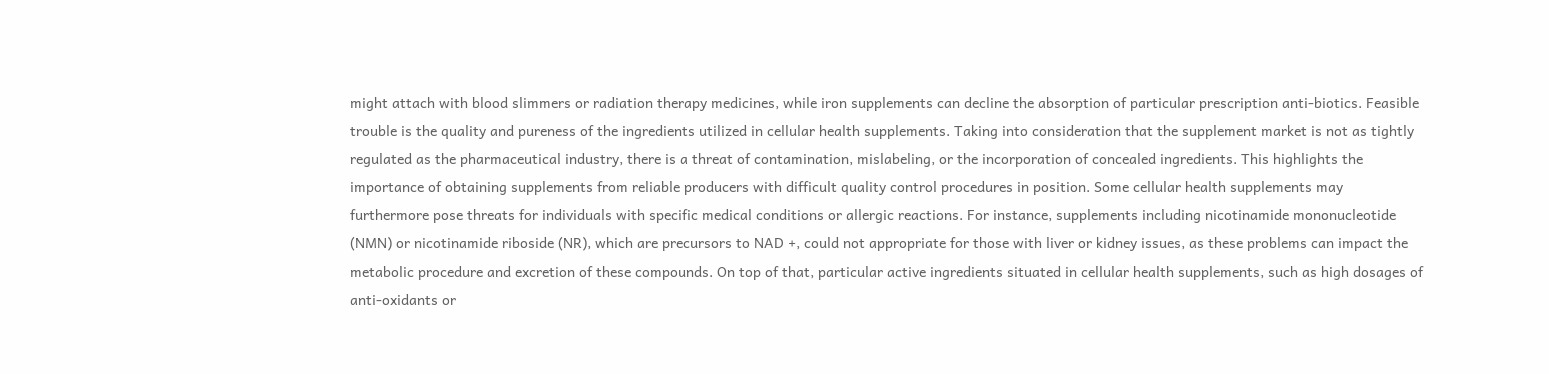might attach with blood slimmers or radiation therapy medicines, while iron supplements can decline the absorption of particular prescription anti-biotics. Feasible trouble is the quality and pureness of the ingredients utilized in cellular health supplements. Taking into consideration that the supplement market is not as tightly regulated as the pharmaceutical industry, there is a threat of contamination, mislabeling, or the incorporation of concealed ingredients. This highlights the importance of obtaining supplements from reliable producers with difficult quality control procedures in position. Some cellular health supplements may furthermore pose threats for individuals with specific medical conditions or allergic reactions. For instance, supplements including nicotinamide mononucleotide (NMN) or nicotinamide riboside (NR), which are precursors to NAD +, could not appropriate for those with liver or kidney issues, as these problems can impact the metabolic procedure and excretion of these compounds. On top of that, particular active ingredients situated in cellular health supplements, such as high dosages of anti-oxidants or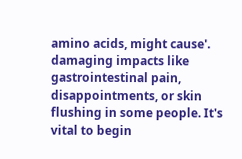amino acids, might cause'. damaging impacts like gastrointestinal pain, disappointments, or skin flushing in some people. It's vital to begin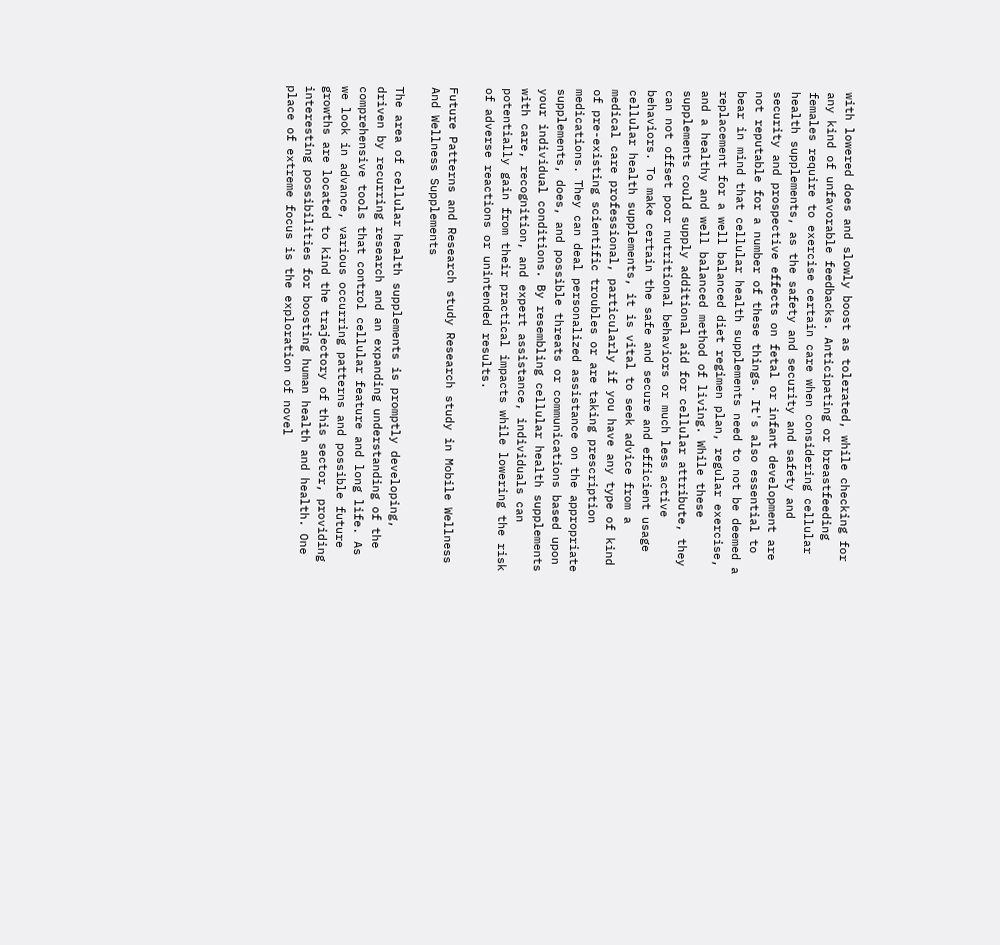with lowered does and slowly boost as tolerated, while checking for any kind of unfavorable feedbacks. Anticipating or breastfeeding females require to exercise certain care when considering cellular health supplements, as the safety and security and safety and security and prospective effects on fetal or infant development are not reputable for a number of these things. It's also essential to bear in mind that cellular health supplements need to not be deemed a replacement for a well balanced diet regimen plan, regular exercise, and a healthy and well balanced method of living. While these supplements could supply additional aid for cellular attribute, they can not offset poor nutritional behaviors or much less active behaviors. To make certain the safe and secure and efficient usage cellular health supplements, it is vital to seek advice from a medical care professional, particularly if you have any type of kind of pre-existing scientific troubles or are taking prescription medications. They can deal personalized assistance on the appropriate supplements, does, and possible threats or communications based upon your individual conditions. By resembling cellular health supplements with care, recognition, and expert assistance, individuals can potentially gain from their practical impacts while lowering the risk of adverse reactions or unintended results.

Future Patterns and Research study Research study in Mobile Wellness And Wellness Supplements

The area of cellular health supplements is promptly developing, driven by recurring research and an expanding understanding of the comprehensive tools that control cellular feature and long life. As we look in advance, various occurring patterns and possible future growths are located to kind the trajectory of this sector, providing interesting possibilities for boosting human health and health. One place of extreme focus is the exploration of novel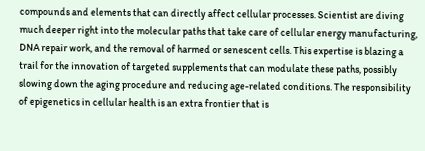compounds and elements that can directly affect cellular processes. Scientist are diving much deeper right into the molecular paths that take care of cellular energy manufacturing, DNA repair work, and the removal of harmed or senescent cells. This expertise is blazing a trail for the innovation of targeted supplements that can modulate these paths, possibly slowing down the aging procedure and reducing age-related conditions. The responsibility of epigenetics in cellular health is an extra frontier that is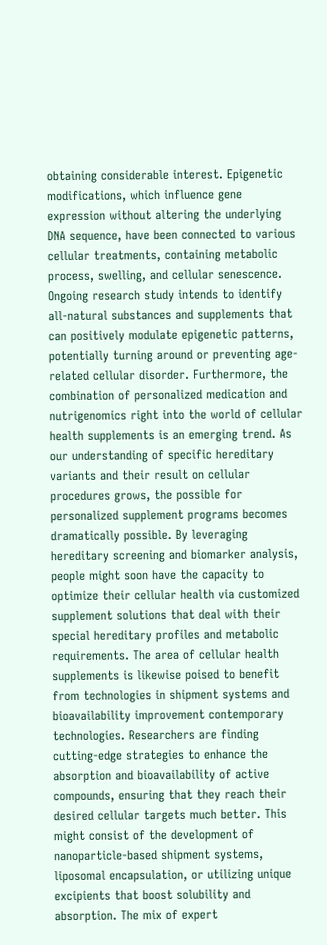obtaining considerable interest. Epigenetic modifications, which influence gene expression without altering the underlying DNA sequence, have been connected to various cellular treatments, containing metabolic process, swelling, and cellular senescence. Ongoing research study intends to identify all-natural substances and supplements that can positively modulate epigenetic patterns, potentially turning around or preventing age-related cellular disorder. Furthermore, the combination of personalized medication and nutrigenomics right into the world of cellular health supplements is an emerging trend. As our understanding of specific hereditary variants and their result on cellular procedures grows, the possible for personalized supplement programs becomes dramatically possible. By leveraging hereditary screening and biomarker analysis, people might soon have the capacity to optimize their cellular health via customized supplement solutions that deal with their special hereditary profiles and metabolic requirements. The area of cellular health supplements is likewise poised to benefit from technologies in shipment systems and bioavailability improvement contemporary technologies. Researchers are finding cutting-edge strategies to enhance the absorption and bioavailability of active compounds, ensuring that they reach their desired cellular targets much better. This might consist of the development of nanoparticle-based shipment systems, liposomal encapsulation, or utilizing unique excipients that boost solubility and absorption. The mix of expert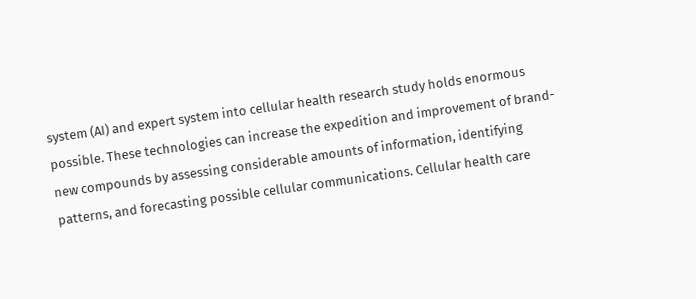system (AI) and expert system into cellular health research study holds enormous possible. These technologies can increase the expedition and improvement of brand-new compounds by assessing considerable amounts of information, identifying patterns, and forecasting possible cellular communications. Cellular health care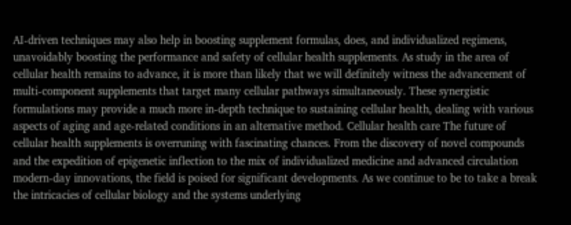AI-driven techniques may also help in boosting supplement formulas, does, and individualized regimens, unavoidably boosting the performance and safety of cellular health supplements. As study in the area of cellular health remains to advance, it is more than likely that we will definitely witness the advancement of multi-component supplements that target many cellular pathways simultaneously. These synergistic formulations may provide a much more in-depth technique to sustaining cellular health, dealing with various aspects of aging and age-related conditions in an alternative method. Cellular health care The future of cellular health supplements is overruning with fascinating chances. From the discovery of novel compounds and the expedition of epigenetic inflection to the mix of individualized medicine and advanced circulation modern-day innovations, the field is poised for significant developments. As we continue to be to take a break the intricacies of cellular biology and the systems underlying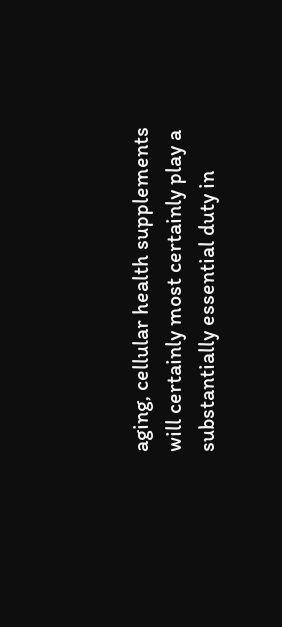aging, cellular health supplements will certainly most certainly play a substantially essential duty in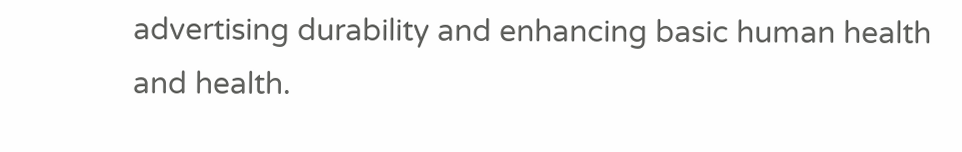advertising durability and enhancing basic human health and health.